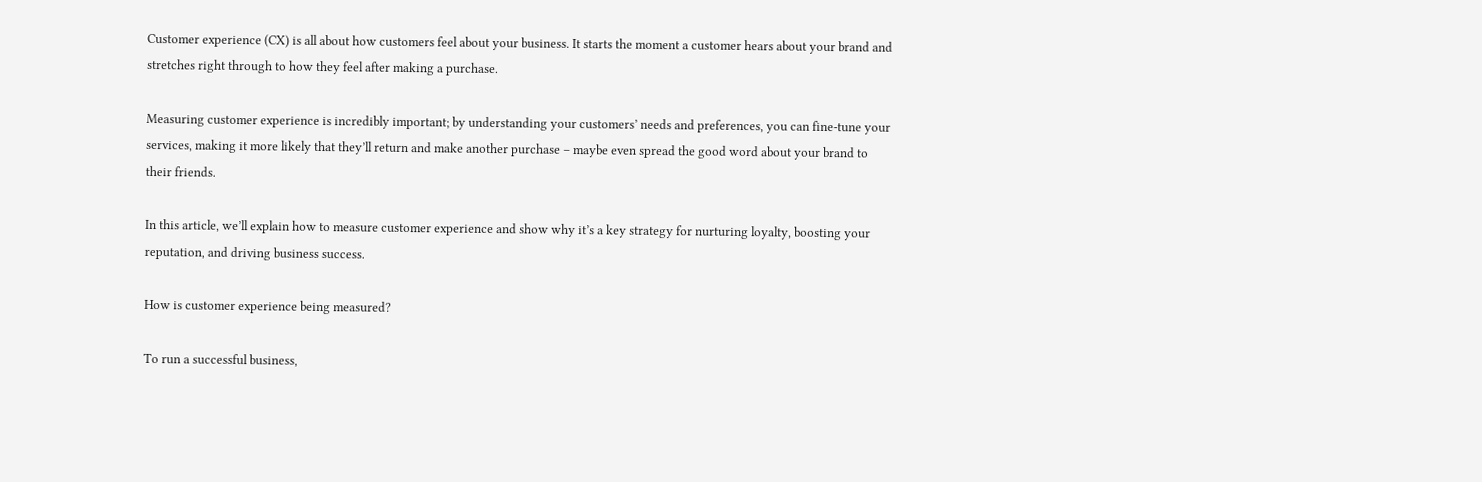Customer experience (CX) is all about how customers feel about your business. It starts the moment a customer hears about your brand and stretches right through to how they feel after making a purchase.

Measuring customer experience is incredibly important; by understanding your customers’ needs and preferences, you can fine-tune your services, making it more likely that they’ll return and make another purchase – maybe even spread the good word about your brand to their friends.

In this article, we’ll explain how to measure customer experience and show why it’s a key strategy for nurturing loyalty, boosting your reputation, and driving business success.

How is customer experience being measured?

To run a successful business,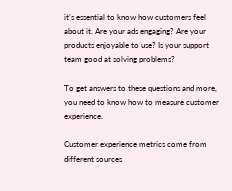it’s essential to know how customers feel about it. Are your ads engaging? Are your products enjoyable to use? Is your support team good at solving problems?

To get answers to these questions and more, you need to know how to measure customer experience.

Customer experience metrics come from different sources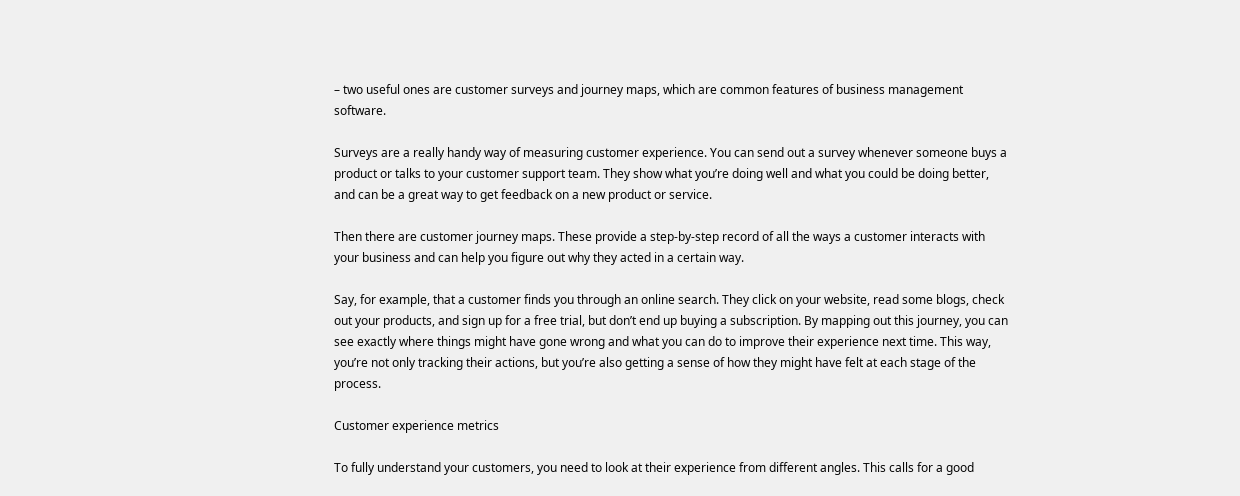– two useful ones are customer surveys and journey maps, which are common features of business management software.

Surveys are a really handy way of measuring customer experience. You can send out a survey whenever someone buys a product or talks to your customer support team. They show what you’re doing well and what you could be doing better, and can be a great way to get feedback on a new product or service.

Then there are customer journey maps. These provide a step-by-step record of all the ways a customer interacts with your business and can help you figure out why they acted in a certain way.

Say, for example, that a customer finds you through an online search. They click on your website, read some blogs, check out your products, and sign up for a free trial, but don’t end up buying a subscription. By mapping out this journey, you can see exactly where things might have gone wrong and what you can do to improve their experience next time. This way, you’re not only tracking their actions, but you’re also getting a sense of how they might have felt at each stage of the process.

Customer experience metrics

To fully understand your customers, you need to look at their experience from different angles. This calls for a good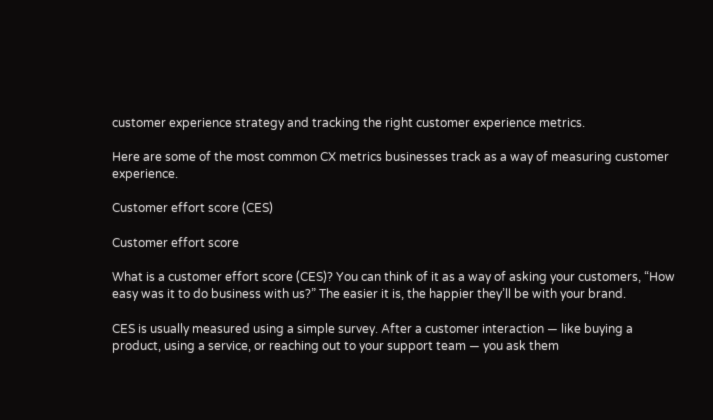customer experience strategy and tracking the right customer experience metrics.

Here are some of the most common CX metrics businesses track as a way of measuring customer experience.

Customer effort score (CES)

Customer effort score

What is a customer effort score (CES)? You can think of it as a way of asking your customers, “How easy was it to do business with us?” The easier it is, the happier they’ll be with your brand.

CES is usually measured using a simple survey. After a customer interaction — like buying a product, using a service, or reaching out to your support team — you ask them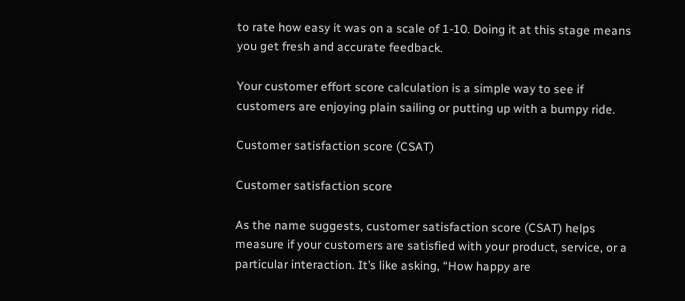to rate how easy it was on a scale of 1-10. Doing it at this stage means you get fresh and accurate feedback.

Your customer effort score calculation is a simple way to see if customers are enjoying plain sailing or putting up with a bumpy ride.

Customer satisfaction score (CSAT)

Customer satisfaction score

As the name suggests, customer satisfaction score (CSAT) helps measure if your customers are satisfied with your product, service, or a particular interaction. It’s like asking, “How happy are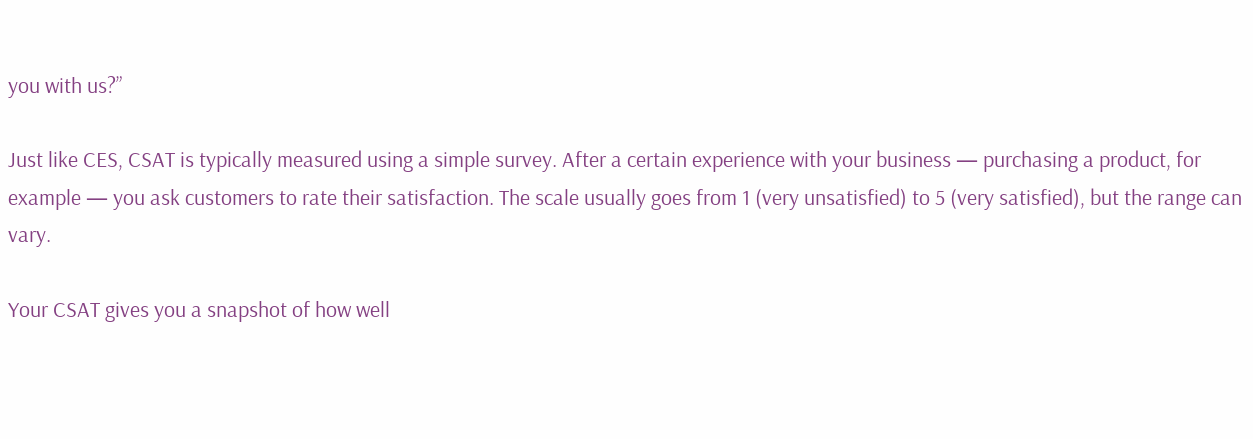you with us?”

Just like CES, CSAT is typically measured using a simple survey. After a certain experience with your business — purchasing a product, for example — you ask customers to rate their satisfaction. The scale usually goes from 1 (very unsatisfied) to 5 (very satisfied), but the range can vary.

Your CSAT gives you a snapshot of how well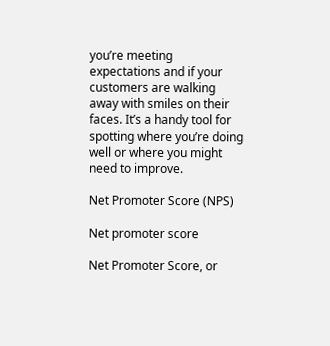you’re meeting expectations and if your customers are walking away with smiles on their faces. It’s a handy tool for spotting where you’re doing well or where you might need to improve.

Net Promoter Score (NPS)

Net promoter score

Net Promoter Score, or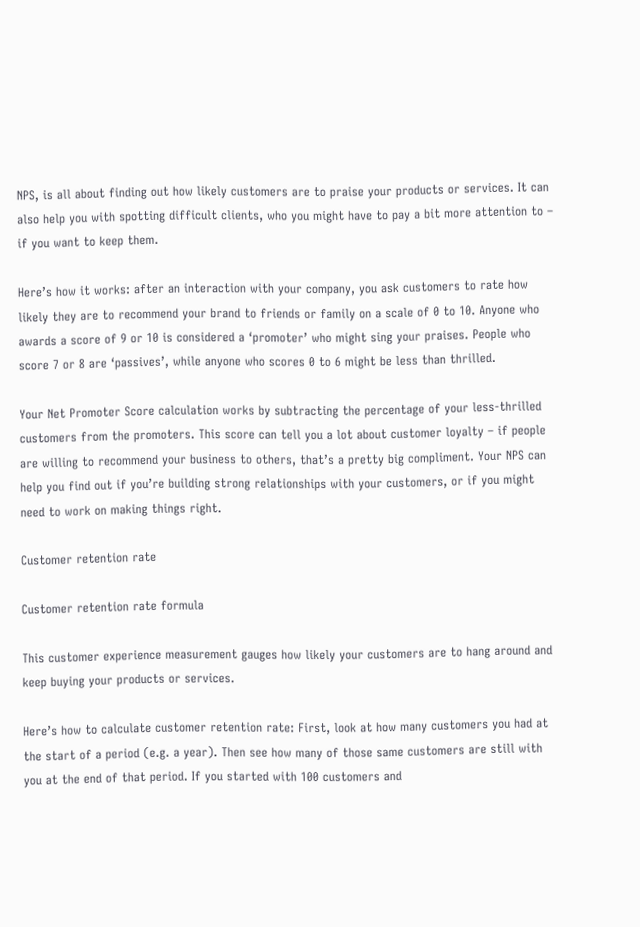NPS, is all about finding out how likely customers are to praise your products or services. It can also help you with spotting difficult clients, who you might have to pay a bit more attention to – if you want to keep them.

Here’s how it works: after an interaction with your company, you ask customers to rate how likely they are to recommend your brand to friends or family on a scale of 0 to 10. Anyone who awards a score of 9 or 10 is considered a ‘promoter’ who might sing your praises. People who score 7 or 8 are ‘passives’, while anyone who scores 0 to 6 might be less than thrilled.

Your Net Promoter Score calculation works by subtracting the percentage of your less-thrilled customers from the promoters. This score can tell you a lot about customer loyalty – if people are willing to recommend your business to others, that’s a pretty big compliment. Your NPS can help you find out if you’re building strong relationships with your customers, or if you might need to work on making things right.

Customer retention rate

Customer retention rate formula

This customer experience measurement gauges how likely your customers are to hang around and keep buying your products or services.

Here’s how to calculate customer retention rate: First, look at how many customers you had at the start of a period (e.g. a year). Then see how many of those same customers are still with you at the end of that period. If you started with 100 customers and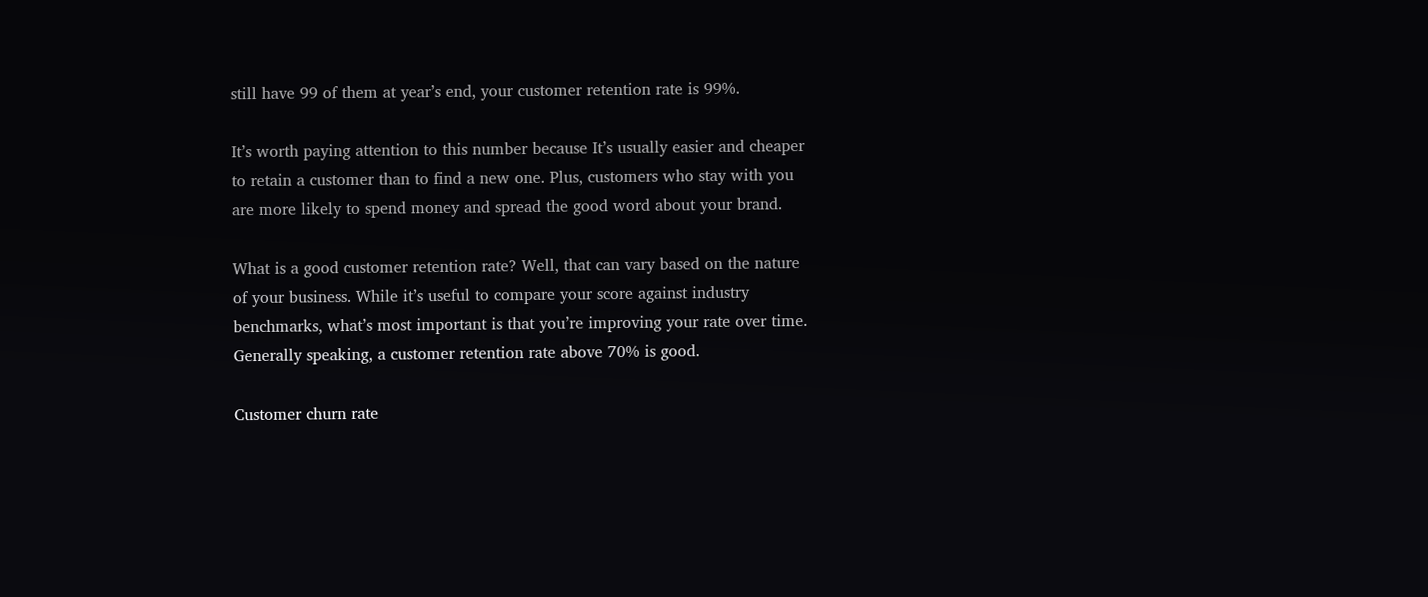still have 99 of them at year’s end, your customer retention rate is 99%.

It’s worth paying attention to this number because It’s usually easier and cheaper to retain a customer than to find a new one. Plus, customers who stay with you are more likely to spend money and spread the good word about your brand.

What is a good customer retention rate? Well, that can vary based on the nature of your business. While it’s useful to compare your score against industry benchmarks, what’s most important is that you’re improving your rate over time. Generally speaking, a customer retention rate above 70% is good.

Customer churn rate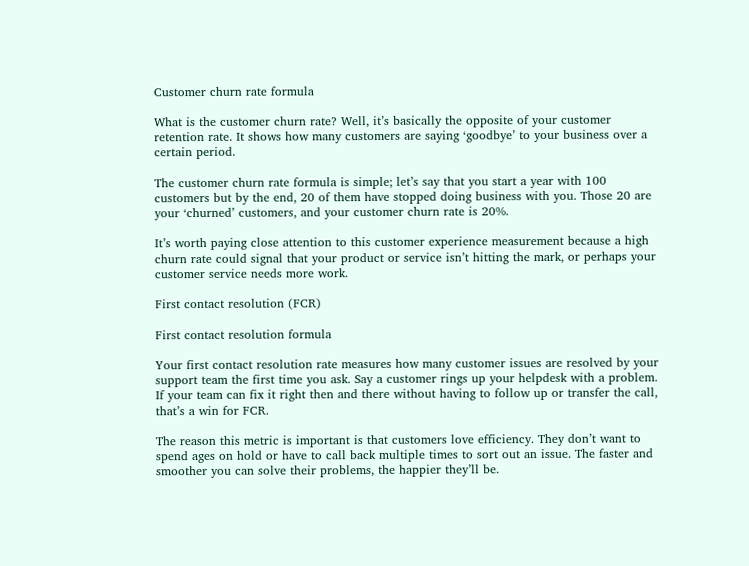Customer churn rate formula

What is the customer churn rate? Well, it’s basically the opposite of your customer retention rate. It shows how many customers are saying ‘goodbye’ to your business over a certain period.

The customer churn rate formula is simple; let’s say that you start a year with 100 customers but by the end, 20 of them have stopped doing business with you. Those 20 are your ‘churned’ customers, and your customer churn rate is 20%.

It’s worth paying close attention to this customer experience measurement because a high churn rate could signal that your product or service isn’t hitting the mark, or perhaps your customer service needs more work.

First contact resolution (FCR)

First contact resolution formula

Your first contact resolution rate measures how many customer issues are resolved by your support team the first time you ask. Say a customer rings up your helpdesk with a problem. If your team can fix it right then and there without having to follow up or transfer the call, that’s a win for FCR.

The reason this metric is important is that customers love efficiency. They don’t want to spend ages on hold or have to call back multiple times to sort out an issue. The faster and smoother you can solve their problems, the happier they’ll be.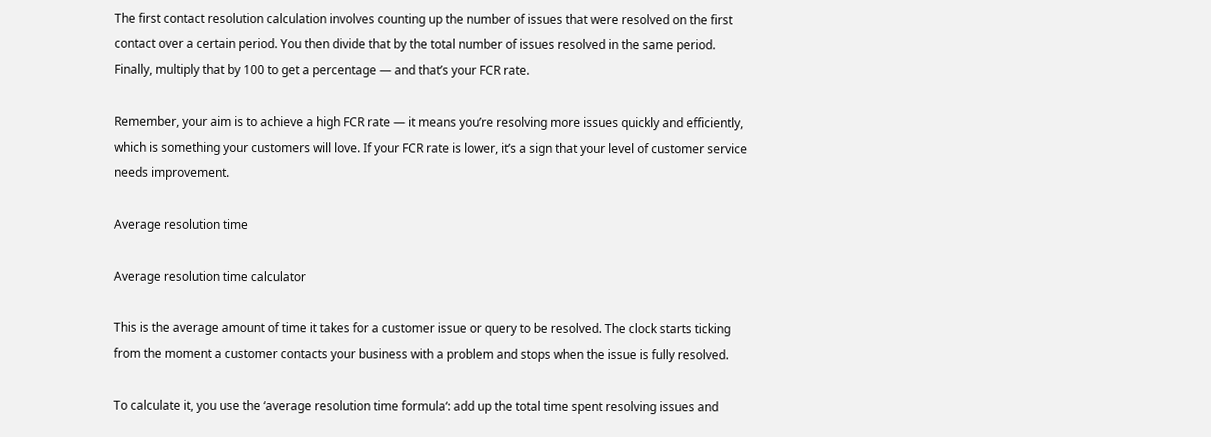The first contact resolution calculation involves counting up the number of issues that were resolved on the first contact over a certain period. You then divide that by the total number of issues resolved in the same period. Finally, multiply that by 100 to get a percentage — and that’s your FCR rate.

Remember, your aim is to achieve a high FCR rate — it means you’re resolving more issues quickly and efficiently, which is something your customers will love. If your FCR rate is lower, it’s a sign that your level of customer service needs improvement.

Average resolution time

Average resolution time calculator

This is the average amount of time it takes for a customer issue or query to be resolved. The clock starts ticking from the moment a customer contacts your business with a problem and stops when the issue is fully resolved.

To calculate it, you use the ‘average resolution time formula‘: add up the total time spent resolving issues and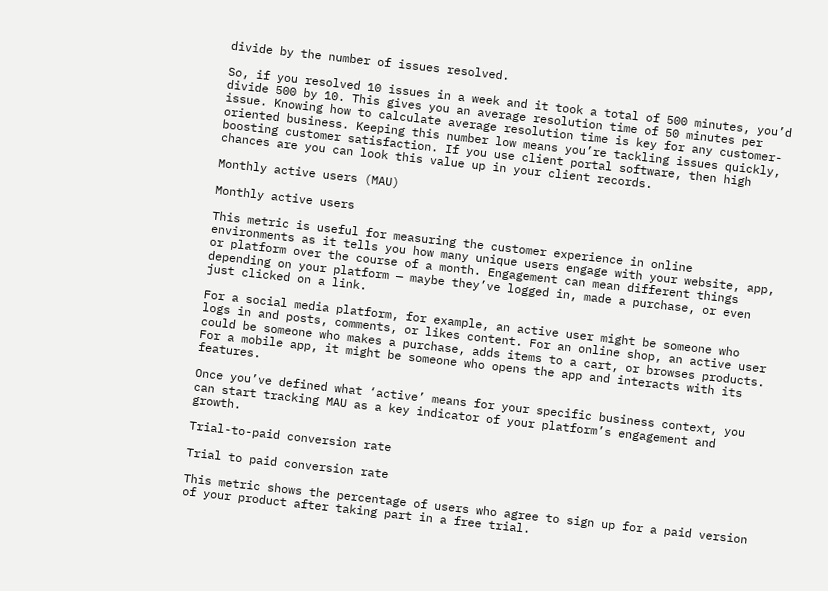divide by the number of issues resolved.

So, if you resolved 10 issues in a week and it took a total of 500 minutes, you’d divide 500 by 10. This gives you an average resolution time of 50 minutes per issue. Knowing how to calculate average resolution time is key for any customer-oriented business. Keeping this number low means you’re tackling issues quickly, boosting customer satisfaction. If you use client portal software, then high chances are you can look this value up in your client records.

Monthly active users (MAU)

Monthly active users

This metric is useful for measuring the customer experience in online environments as it tells you how many unique users engage with your website, app, or platform over the course of a month. Engagement can mean different things depending on your platform — maybe they’ve logged in, made a purchase, or even just clicked on a link.

For a social media platform, for example, an active user might be someone who logs in and posts, comments, or likes content. For an online shop, an active user could be someone who makes a purchase, adds items to a cart, or browses products. For a mobile app, it might be someone who opens the app and interacts with its features.

Once you’ve defined what ‘active’ means for your specific business context, you can start tracking MAU as a key indicator of your platform’s engagement and growth.

Trial-to-paid conversion rate

Trial to paid conversion rate

This metric shows the percentage of users who agree to sign up for a paid version of your product after taking part in a free trial.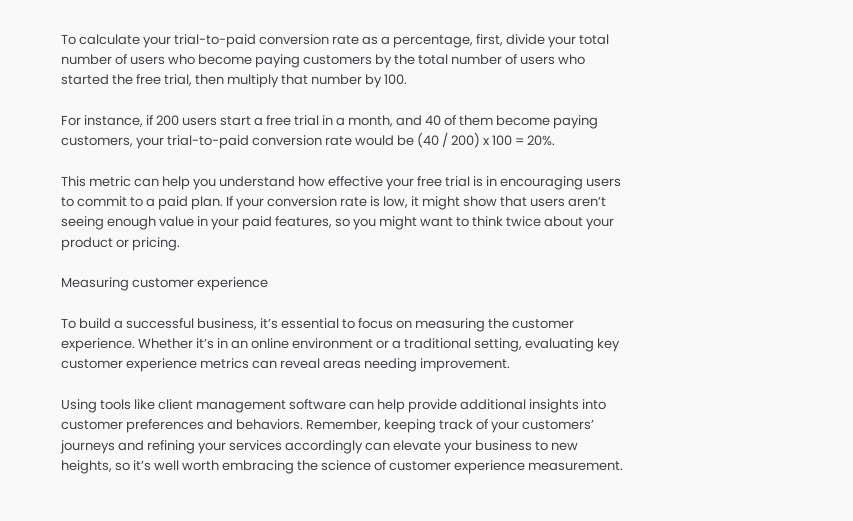To calculate your trial-to-paid conversion rate as a percentage, first, divide your total number of users who become paying customers by the total number of users who started the free trial, then multiply that number by 100.

For instance, if 200 users start a free trial in a month, and 40 of them become paying customers, your trial-to-paid conversion rate would be (40 / 200) x 100 = 20%.

This metric can help you understand how effective your free trial is in encouraging users to commit to a paid plan. If your conversion rate is low, it might show that users aren’t seeing enough value in your paid features, so you might want to think twice about your product or pricing.

Measuring customer experience

To build a successful business, it’s essential to focus on measuring the customer experience. Whether it’s in an online environment or a traditional setting, evaluating key customer experience metrics can reveal areas needing improvement.

Using tools like client management software can help provide additional insights into customer preferences and behaviors. Remember, keeping track of your customers’ journeys and refining your services accordingly can elevate your business to new heights, so it’s well worth embracing the science of customer experience measurement.